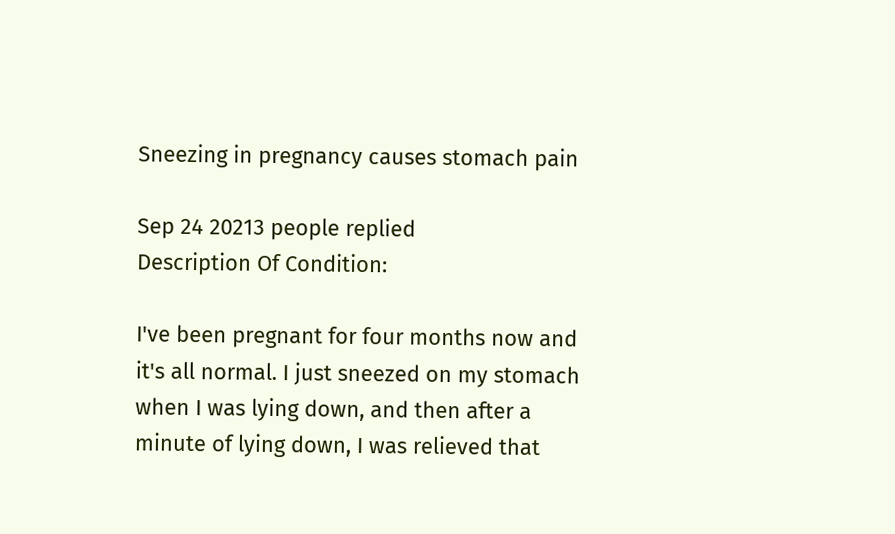Sneezing in pregnancy causes stomach pain

Sep 24 20213 people replied
Description Of Condition:

I've been pregnant for four months now and it's all normal. I just sneezed on my stomach when I was lying down, and then after a minute of lying down, I was relieved that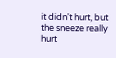it didn't hurt, but the sneeze really hurt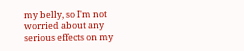my belly, so I'm not worried about any serious effects on my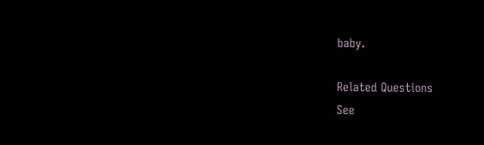baby.

Related Questions
See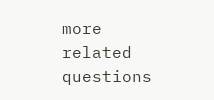more related questions